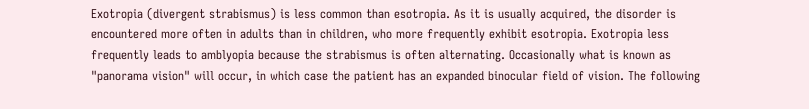Exotropia (divergent strabismus) is less common than esotropia. As it is usually acquired, the disorder is encountered more often in adults than in children, who more frequently exhibit esotropia. Exotropia less frequently leads to amblyopia because the strabismus is often alternating. Occasionally what is known as "panorama vision" will occur, in which case the patient has an expanded binocular field of vision. The following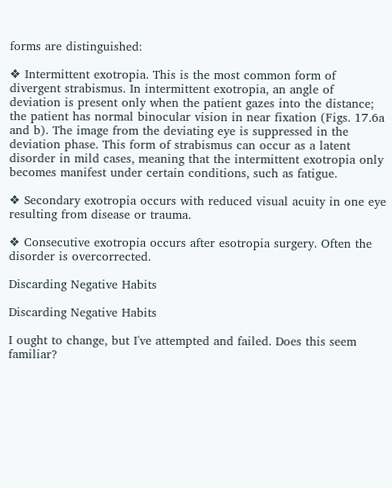forms are distinguished:

❖ Intermittent exotropia. This is the most common form of divergent strabismus. In intermittent exotropia, an angle of deviation is present only when the patient gazes into the distance; the patient has normal binocular vision in near fixation (Figs. 17.6a and b). The image from the deviating eye is suppressed in the deviation phase. This form of strabismus can occur as a latent disorder in mild cases, meaning that the intermittent exotropia only becomes manifest under certain conditions, such as fatigue.

❖ Secondary exotropia occurs with reduced visual acuity in one eye resulting from disease or trauma.

❖ Consecutive exotropia occurs after esotropia surgery. Often the disorder is overcorrected.

Discarding Negative Habits

Discarding Negative Habits

I ought to change, but I've attempted and failed. Does this seem familiar?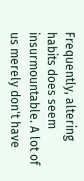Frequently, altering habits does seem insurmountable. A lot of us merely don't have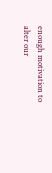enough motivation to alter our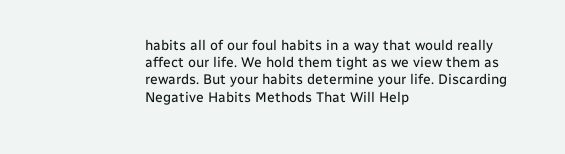habits all of our foul habits in a way that would really affect our life. We hold them tight as we view them as rewards. But your habits determine your life. Discarding Negative Habits Methods That Will Help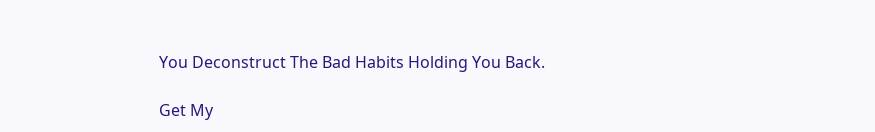You Deconstruct The Bad Habits Holding You Back.

Get My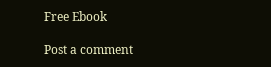Free Ebook

Post a comment